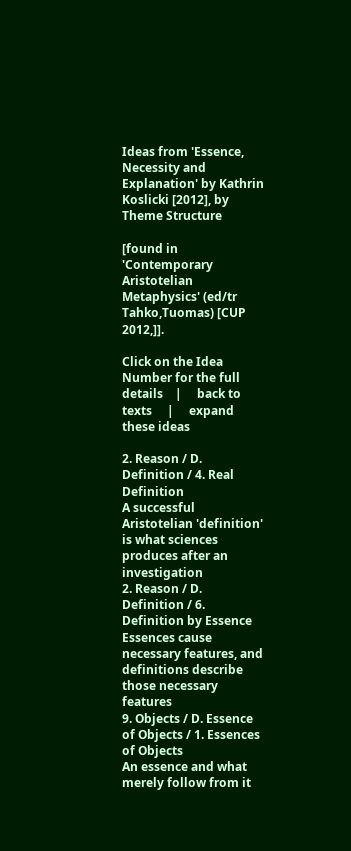Ideas from 'Essence, Necessity and Explanation' by Kathrin Koslicki [2012], by Theme Structure

[found in 'Contemporary Aristotelian Metaphysics' (ed/tr Tahko,Tuomas) [CUP 2012,]].

Click on the Idea Number for the full details    |     back to texts     |     expand these ideas

2. Reason / D. Definition / 4. Real Definition
A successful Aristotelian 'definition' is what sciences produces after an investigation
2. Reason / D. Definition / 6. Definition by Essence
Essences cause necessary features, and definitions describe those necessary features
9. Objects / D. Essence of Objects / 1. Essences of Objects
An essence and what merely follow from it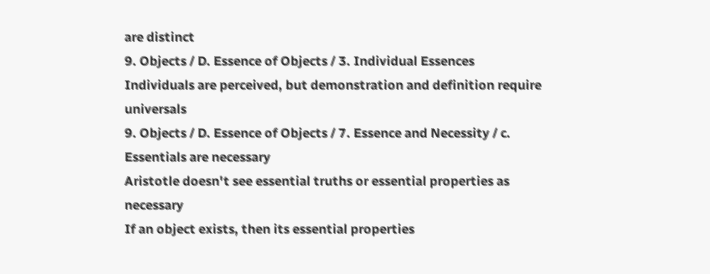are distinct
9. Objects / D. Essence of Objects / 3. Individual Essences
Individuals are perceived, but demonstration and definition require universals
9. Objects / D. Essence of Objects / 7. Essence and Necessity / c. Essentials are necessary
Aristotle doesn't see essential truths or essential properties as necessary
If an object exists, then its essential properties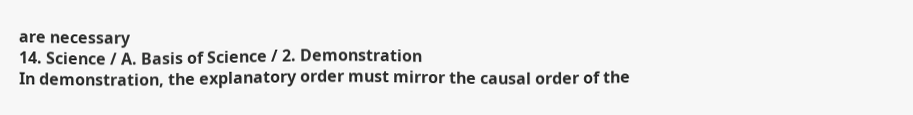are necessary
14. Science / A. Basis of Science / 2. Demonstration
In demonstration, the explanatory order must mirror the causal order of the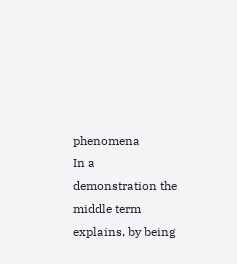phenomena
In a demonstration the middle term explains, by being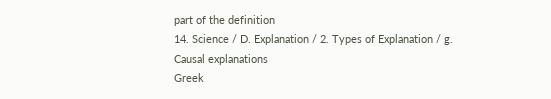part of the definition
14. Science / D. Explanation / 2. Types of Explanation / g. Causal explanations
Greek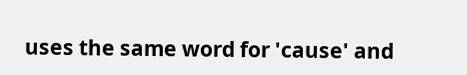uses the same word for 'cause' and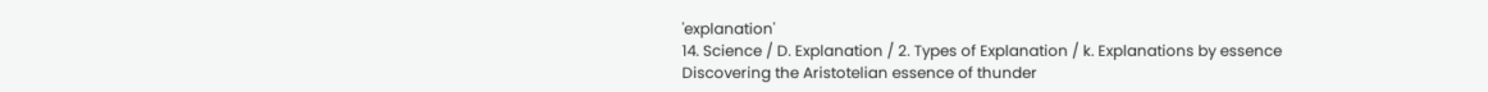'explanation'
14. Science / D. Explanation / 2. Types of Explanation / k. Explanations by essence
Discovering the Aristotelian essence of thunder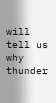will tell us why thunder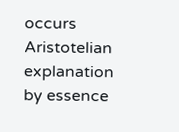occurs
Aristotelian explanation by essence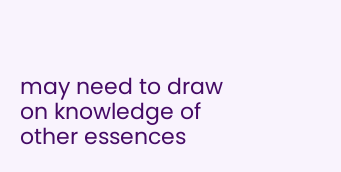may need to draw on knowledge of other essences